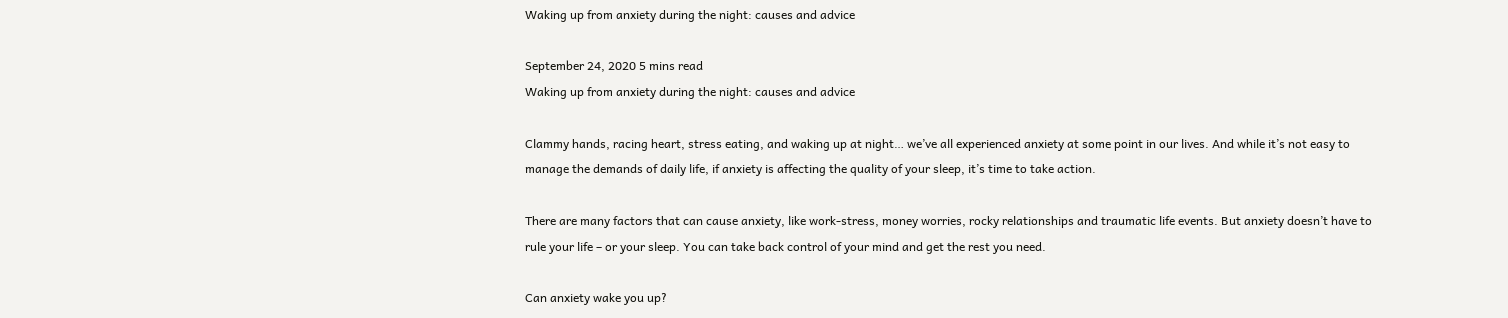Waking up from anxiety during the night: causes and advice

September 24, 2020 5 mins read
Waking up from anxiety during the night: causes and advice

Clammy hands, racing heart, stress eating, and waking up at night… we’ve all experienced anxiety at some point in our lives. And while it’s not easy to manage the demands of daily life, if anxiety is affecting the quality of your sleep, it’s time to take action.

There are many factors that can cause anxiety, like work-stress, money worries, rocky relationships and traumatic life events. But anxiety doesn’t have to rule your life – or your sleep. You can take back control of your mind and get the rest you need.

Can anxiety wake you up?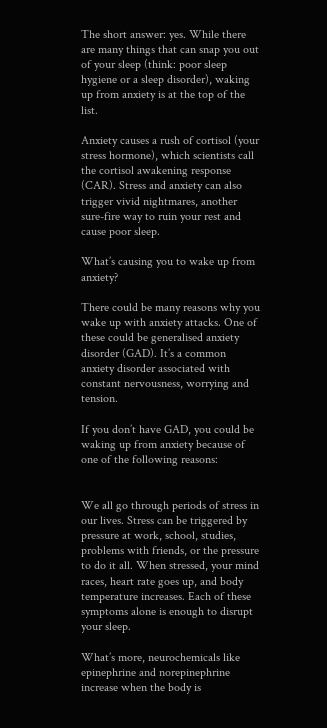The short answer: yes. While there are many things that can snap you out of your sleep (think: poor sleep hygiene or a sleep disorder), waking up from anxiety is at the top of the list.

Anxiety causes a rush of cortisol (your stress hormone), which scientists call the cortisol awakening response (CAR). Stress and anxiety can also trigger vivid nightmares, another sure-fire way to ruin your rest and cause poor sleep.

What’s causing you to wake up from anxiety?

There could be many reasons why you wake up with anxiety attacks. One of these could be generalised anxiety disorder (GAD). It’s a common anxiety disorder associated with constant nervousness, worrying and tension.

If you don’t have GAD, you could be waking up from anxiety because of one of the following reasons:


We all go through periods of stress in our lives. Stress can be triggered by pressure at work, school, studies, problems with friends, or the pressure to do it all. When stressed, your mind races, heart rate goes up, and body temperature increases. Each of these symptoms alone is enough to disrupt your sleep.

What’s more, neurochemicals like epinephrine and norepinephrine increase when the body is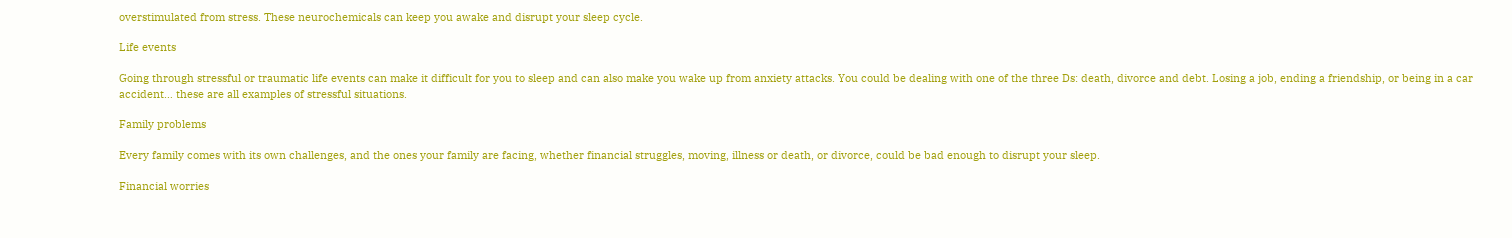overstimulated from stress. These neurochemicals can keep you awake and disrupt your sleep cycle.

Life events

Going through stressful or traumatic life events can make it difficult for you to sleep and can also make you wake up from anxiety attacks. You could be dealing with one of the three Ds: death, divorce and debt. Losing a job, ending a friendship, or being in a car accident… these are all examples of stressful situations.

Family problems

Every family comes with its own challenges, and the ones your family are facing, whether financial struggles, moving, illness or death, or divorce, could be bad enough to disrupt your sleep.

Financial worries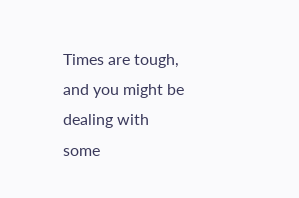Times are tough, and you might be dealing with some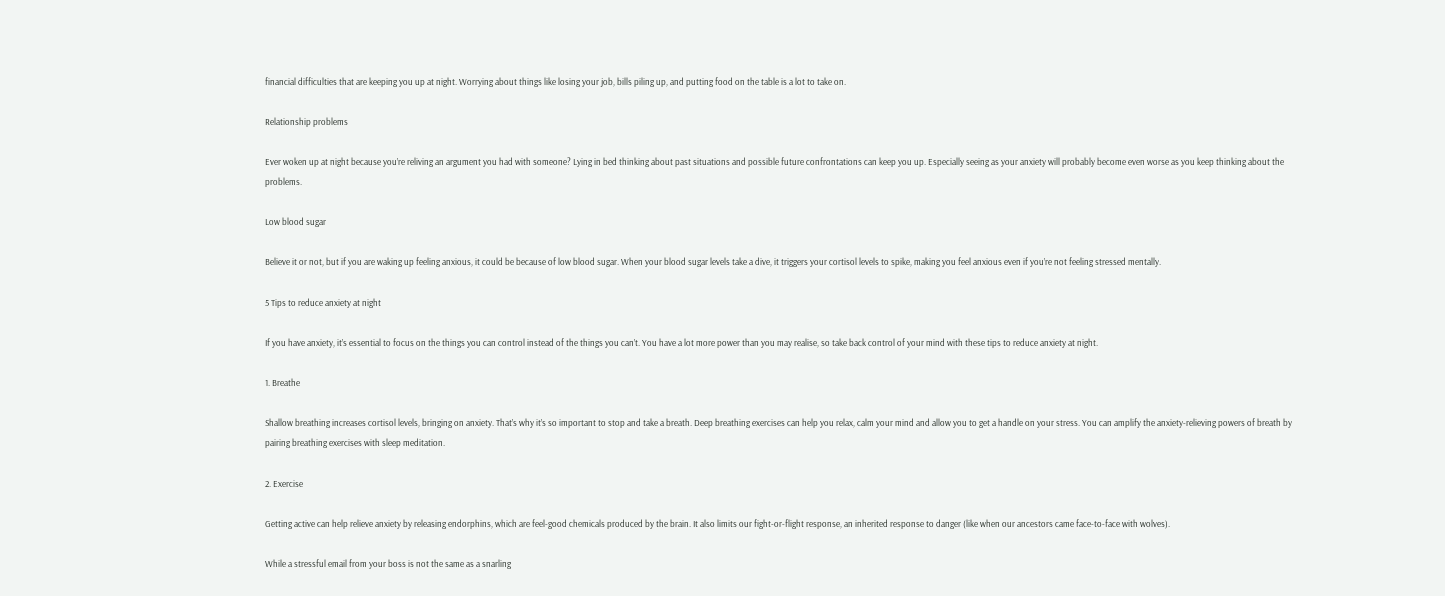financial difficulties that are keeping you up at night. Worrying about things like losing your job, bills piling up, and putting food on the table is a lot to take on.

Relationship problems

Ever woken up at night because you’re reliving an argument you had with someone? Lying in bed thinking about past situations and possible future confrontations can keep you up. Especially seeing as your anxiety will probably become even worse as you keep thinking about the problems.

Low blood sugar

Believe it or not, but if you are waking up feeling anxious, it could be because of low blood sugar. When your blood sugar levels take a dive, it triggers your cortisol levels to spike, making you feel anxious even if you’re not feeling stressed mentally.

5 Tips to reduce anxiety at night

If you have anxiety, it’s essential to focus on the things you can control instead of the things you can’t. You have a lot more power than you may realise, so take back control of your mind with these tips to reduce anxiety at night.

1. Breathe

Shallow breathing increases cortisol levels, bringing on anxiety. That’s why it’s so important to stop and take a breath. Deep breathing exercises can help you relax, calm your mind and allow you to get a handle on your stress. You can amplify the anxiety-relieving powers of breath by pairing breathing exercises with sleep meditation.

2. Exercise

Getting active can help relieve anxiety by releasing endorphins, which are feel-good chemicals produced by the brain. It also limits our fight-or-flight response, an inherited response to danger (like when our ancestors came face-to-face with wolves).

While a stressful email from your boss is not the same as a snarling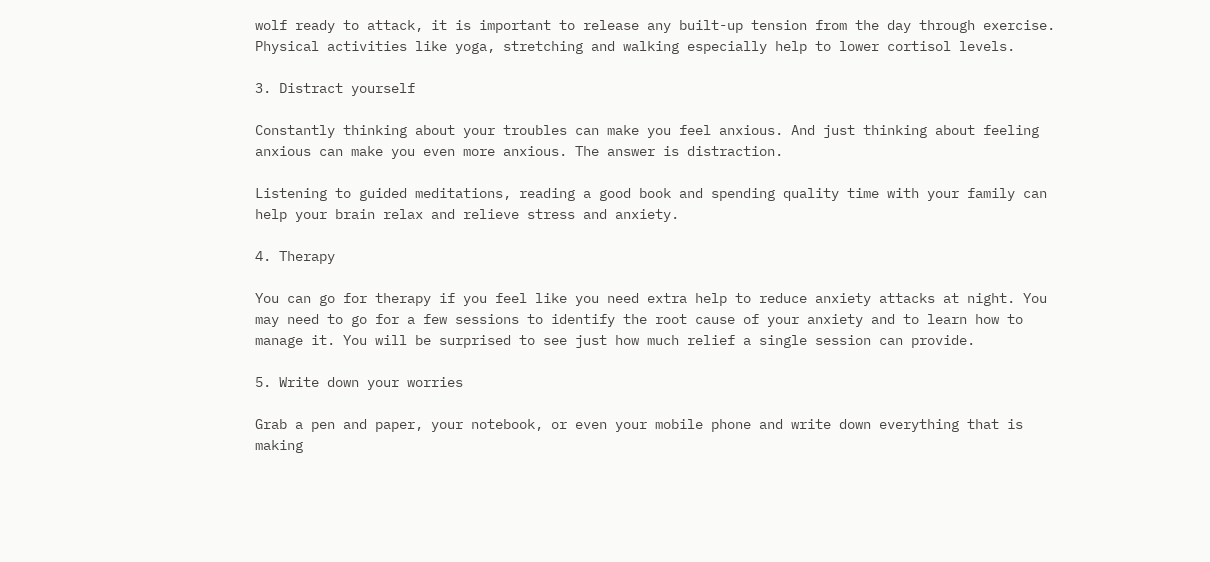wolf ready to attack, it is important to release any built-up tension from the day through exercise. Physical activities like yoga, stretching and walking especially help to lower cortisol levels.

3. Distract yourself

Constantly thinking about your troubles can make you feel anxious. And just thinking about feeling anxious can make you even more anxious. The answer is distraction.

Listening to guided meditations, reading a good book and spending quality time with your family can help your brain relax and relieve stress and anxiety.

4. Therapy

You can go for therapy if you feel like you need extra help to reduce anxiety attacks at night. You may need to go for a few sessions to identify the root cause of your anxiety and to learn how to manage it. You will be surprised to see just how much relief a single session can provide.

5. Write down your worries

Grab a pen and paper, your notebook, or even your mobile phone and write down everything that is making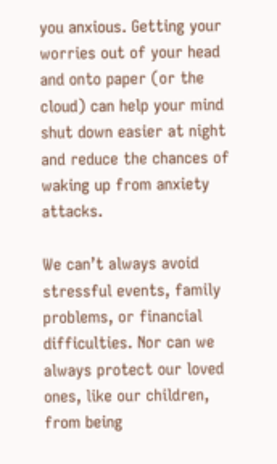you anxious. Getting your worries out of your head and onto paper (or the cloud) can help your mind shut down easier at night and reduce the chances of waking up from anxiety attacks.

We can’t always avoid stressful events, family problems, or financial difficulties. Nor can we always protect our loved ones, like our children, from being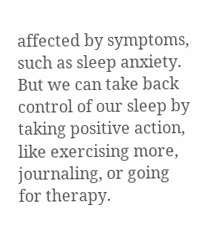affected by symptoms, such as sleep anxiety. But we can take back control of our sleep by taking positive action, like exercising more, journaling, or going for therapy.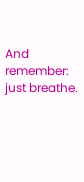And remember: just breathe.